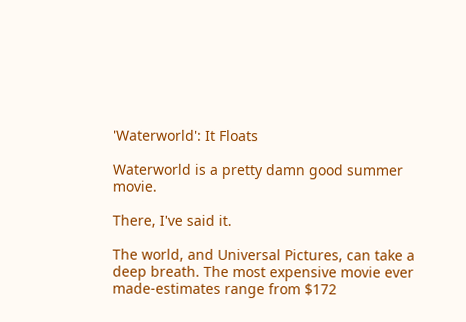'Waterworld': It Floats

Waterworld is a pretty damn good summer movie.

There, I've said it.

The world, and Universal Pictures, can take a deep breath. The most expensive movie ever made-estimates range from $172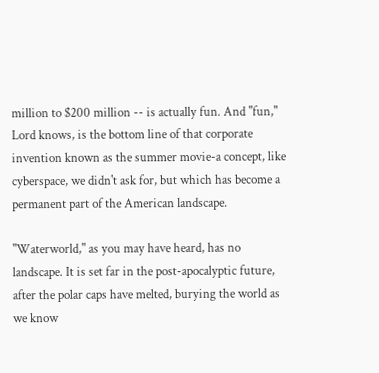million to $200 million -- is actually fun. And "fun," Lord knows, is the bottom line of that corporate invention known as the summer movie-a concept, like cyberspace, we didn't ask for, but which has become a permanent part of the American landscape.

"Waterworld," as you may have heard, has no landscape. It is set far in the post-apocalyptic future, after the polar caps have melted, burying the world as we know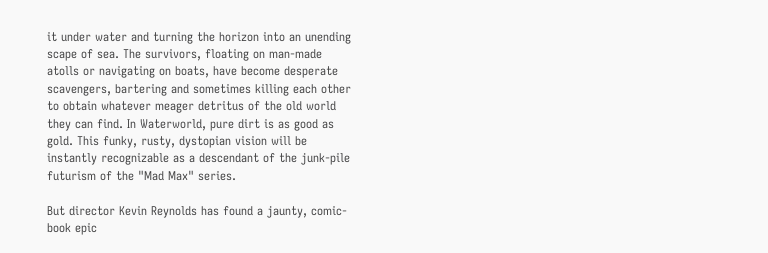it under water and turning the horizon into an unending scape of sea. The survivors, floating on man-made atolls or navigating on boats, have become desperate scavengers, bartering and sometimes killing each other to obtain whatever meager detritus of the old world they can find. In Waterworld, pure dirt is as good as gold. This funky, rusty, dystopian vision will be instantly recognizable as a descendant of the junk-pile futurism of the "Mad Max" series.

But director Kevin Reynolds has found a jaunty, comic-book epic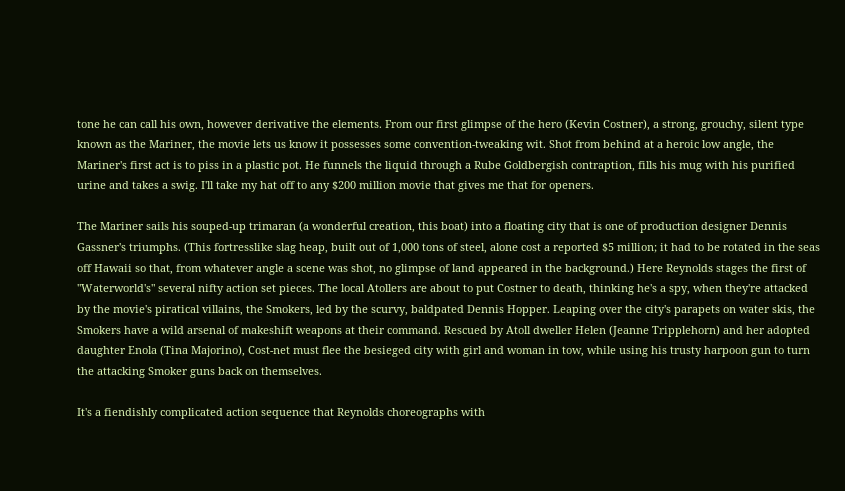tone he can call his own, however derivative the elements. From our first glimpse of the hero (Kevin Costner), a strong, grouchy, silent type known as the Mariner, the movie lets us know it possesses some convention-tweaking wit. Shot from behind at a heroic low angle, the Mariner's first act is to piss in a plastic pot. He funnels the liquid through a Rube Goldbergish contraption, fills his mug with his purified urine and takes a swig. I'll take my hat off to any $200 million movie that gives me that for openers.

The Mariner sails his souped-up trimaran (a wonderful creation, this boat) into a floating city that is one of production designer Dennis Gassner's triumphs. (This fortresslike slag heap, built out of 1,000 tons of steel, alone cost a reported $5 million; it had to be rotated in the seas off Hawaii so that, from whatever angle a scene was shot, no glimpse of land appeared in the background.) Here Reynolds stages the first of "Waterworld's" several nifty action set pieces. The local Atollers are about to put Costner to death, thinking he's a spy, when they're attacked by the movie's piratical villains, the Smokers, led by the scurvy, baldpated Dennis Hopper. Leaping over the city's parapets on water skis, the Smokers have a wild arsenal of makeshift weapons at their command. Rescued by Atoll dweller Helen (Jeanne Tripplehorn) and her adopted daughter Enola (Tina Majorino), Cost-net must flee the besieged city with girl and woman in tow, while using his trusty harpoon gun to turn the attacking Smoker guns back on themselves.

It's a fiendishly complicated action sequence that Reynolds choreographs with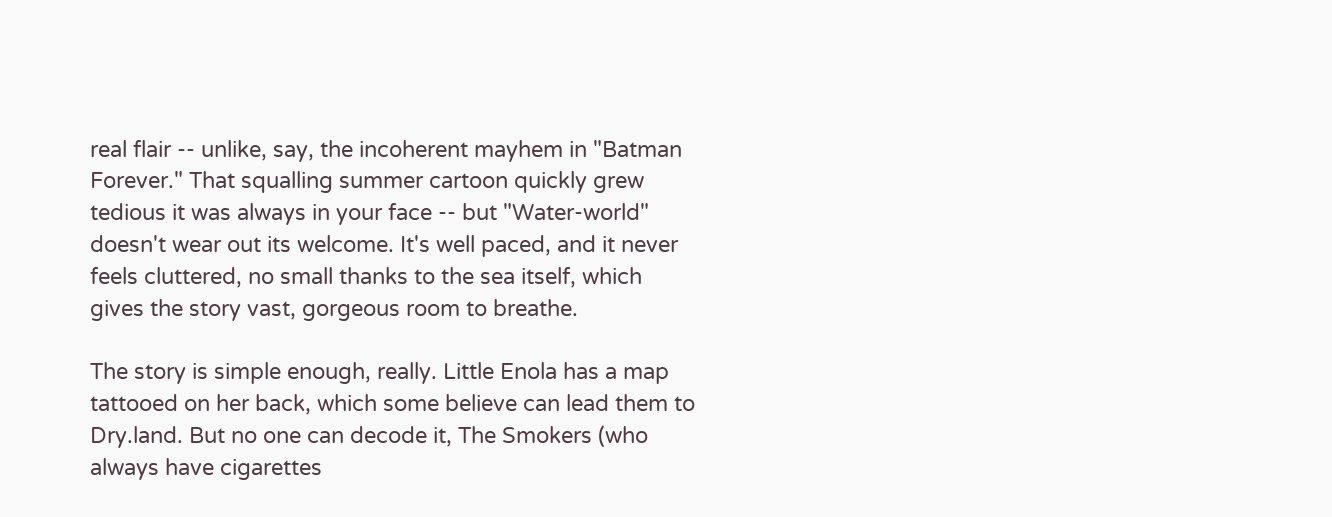real flair -- unlike, say, the incoherent mayhem in "Batman Forever." That squalling summer cartoon quickly grew tedious it was always in your face -- but "Water-world" doesn't wear out its welcome. It's well paced, and it never feels cluttered, no small thanks to the sea itself, which gives the story vast, gorgeous room to breathe.

The story is simple enough, really. Little Enola has a map tattooed on her back, which some believe can lead them to Dry.land. But no one can decode it, The Smokers (who always have cigarettes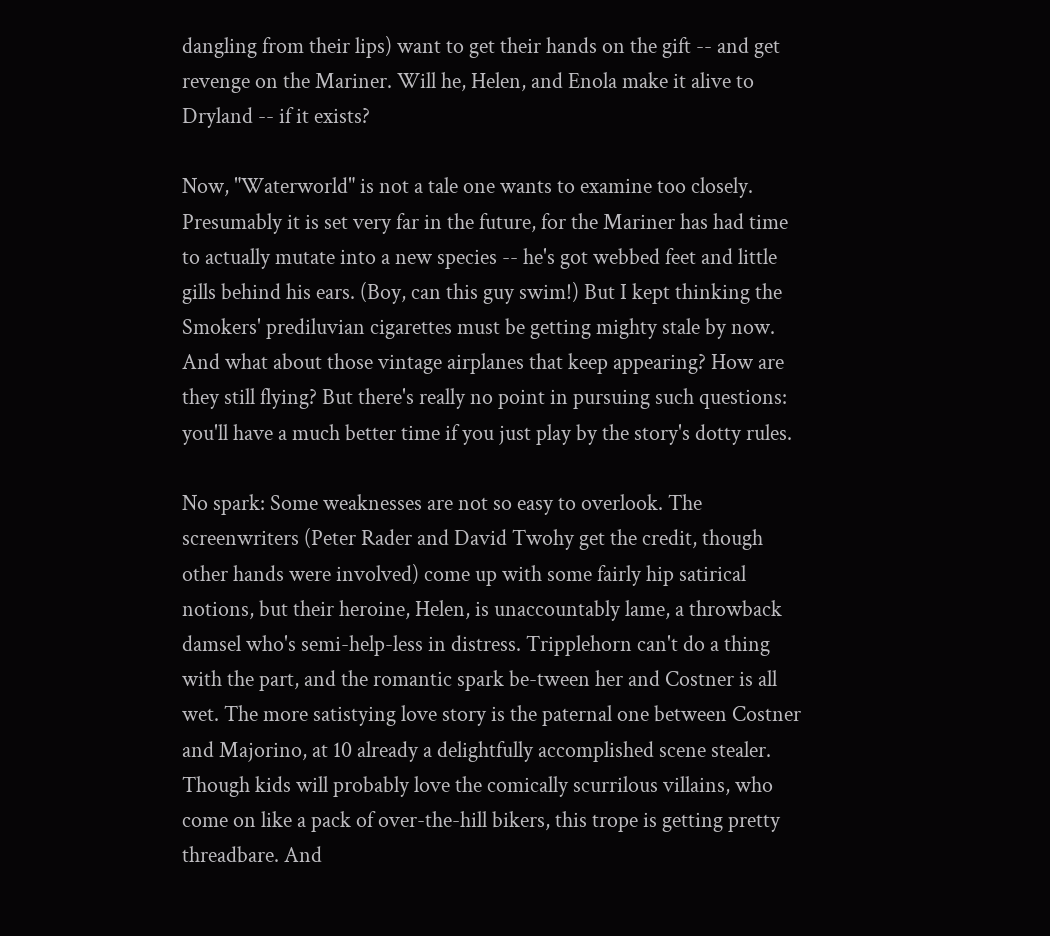dangling from their lips) want to get their hands on the gift -- and get revenge on the Mariner. Will he, Helen, and Enola make it alive to Dryland -- if it exists?

Now, "Waterworld" is not a tale one wants to examine too closely. Presumably it is set very far in the future, for the Mariner has had time to actually mutate into a new species -- he's got webbed feet and little gills behind his ears. (Boy, can this guy swim!) But I kept thinking the Smokers' prediluvian cigarettes must be getting mighty stale by now. And what about those vintage airplanes that keep appearing? How are they still flying? But there's really no point in pursuing such questions: you'll have a much better time if you just play by the story's dotty rules.

No spark: Some weaknesses are not so easy to overlook. The screenwriters (Peter Rader and David Twohy get the credit, though other hands were involved) come up with some fairly hip satirical notions, but their heroine, Helen, is unaccountably lame, a throwback damsel who's semi-help-less in distress. Tripplehorn can't do a thing with the part, and the romantic spark be-tween her and Costner is all wet. The more satistying love story is the paternal one between Costner and Majorino, at 10 already a delightfully accomplished scene stealer. Though kids will probably love the comically scurrilous villains, who come on like a pack of over-the-hill bikers, this trope is getting pretty threadbare. And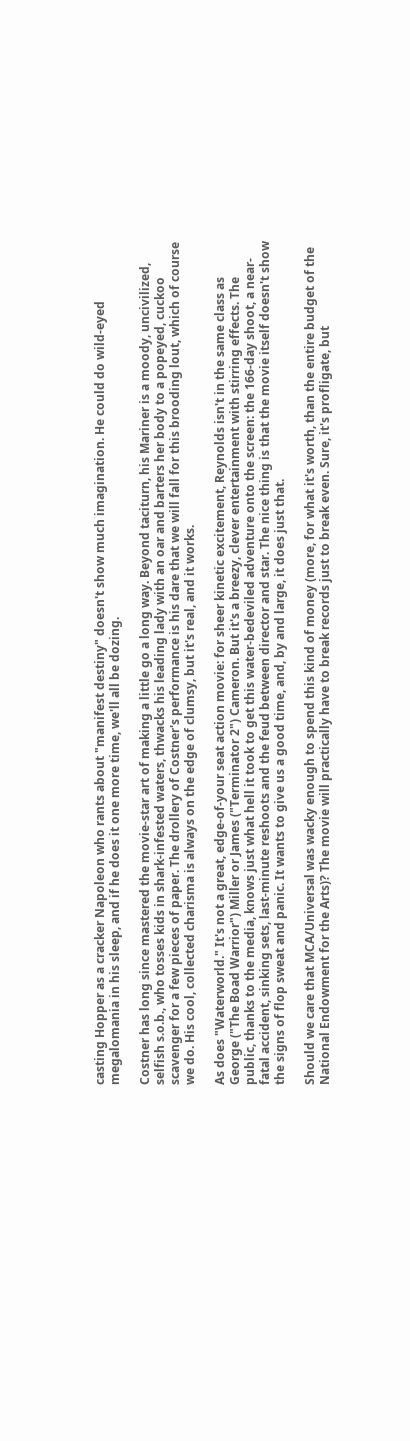casting Hopper as a cracker Napoleon who rants about "manifest destiny" doesn't show much imagination. He could do wild-eyed megalomania in his sleep, and if he does it one more time, we'll all be dozing.

Costner has long since mastered the movie-star art of making a little go a long way. Beyond taciturn, his Mariner is a moody, uncivilized, selfish s.o.b., who tosses kids in shark-infested waters, thwacks his leading lady with an oar and barters her body to a popeyed, cuckoo scavenger for a few pieces of paper. The drollery of Costner's performance is his dare that we will fall for this brooding lout, which of course we do. His cool, collected charisma is always on the edge of clumsy, but it's real, and it works.

As does "Waterworld." It's not a great, edge-of-your seat action movie: for sheer kinetic excitement, Reynolds isn't in the same class as George ("The Boad Warrior") Miller or James ("Terminator 2") Cameron. But it's a breezy, clever entertainment with stirring effects. The public, thanks to the media, knows just what hell it took to get this water-bedeviled adventure onto the screen: the 166-day shoot, a near-fatal accident, sinking sets, last-minute reshoots and the feud between director and star. The nice thing is that the movie itself doesn't show the signs of flop sweat and panic. It wants to give us a good time, and, by and large, it does just that.

Should we care that MCA/Universal was wacky enough to spend this kind of money (more, for what it's worth, than the entire budget of the National Endowment for the Arts)? The movie will practically have to break records just to break even. Sure, it's profligate, but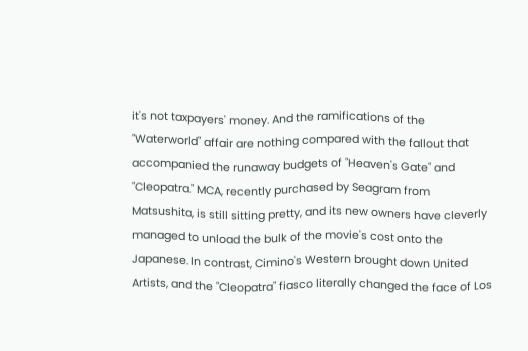it's not taxpayers' money. And the ramifications of the "Waterworld" affair are nothing compared with the fallout that accompanied the runaway budgets of "Heaven's Gate" and "Cleopatra." MCA, recently purchased by Seagram from Matsushita, is still sitting pretty, and its new owners have cleverly managed to unload the bulk of the movie's cost onto the Japanese. In contrast, Cimino's Western brought down United Artists, and the "Cleopatra" fiasco literally changed the face of Los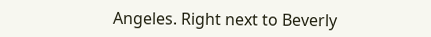Angeles. Right next to Beverly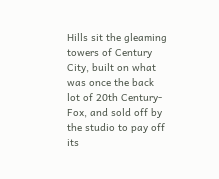Hills sit the gleaming towers of Century City, built on what was once the back lot of 20th Century-Fox, and sold off by the studio to pay off its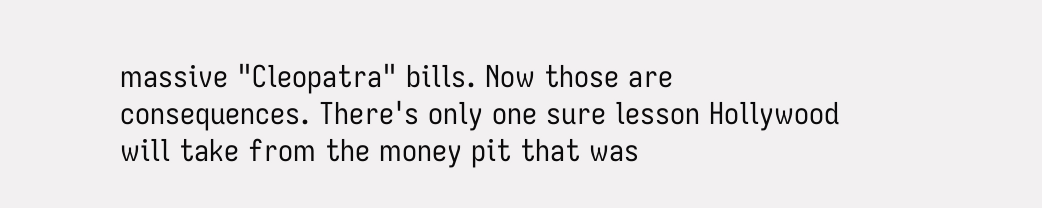massive "Cleopatra" bills. Now those are consequences. There's only one sure lesson Hollywood will take from the money pit that was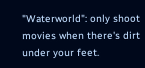"Waterworld": only shoot movies when there's dirt under your feet.